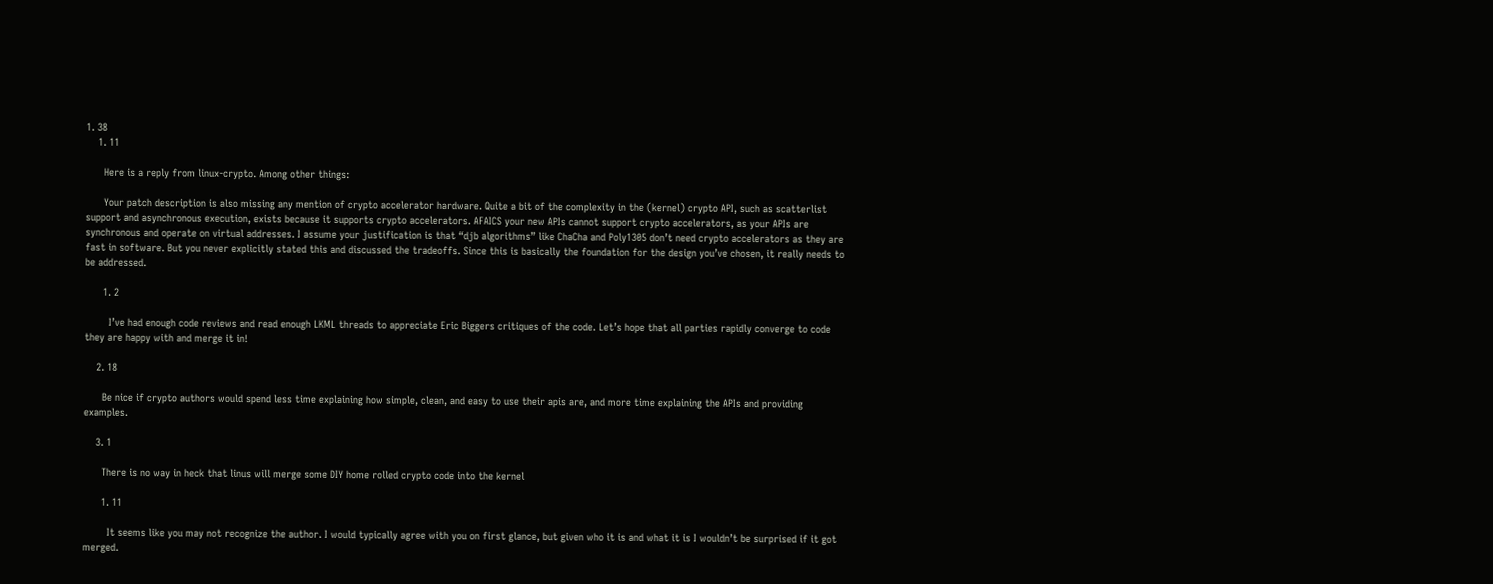1. 38
    1. 11

      Here is a reply from linux-crypto. Among other things:

      Your patch description is also missing any mention of crypto accelerator hardware. Quite a bit of the complexity in the (kernel) crypto API, such as scatterlist support and asynchronous execution, exists because it supports crypto accelerators. AFAICS your new APIs cannot support crypto accelerators, as your APIs are synchronous and operate on virtual addresses. I assume your justification is that “djb algorithms” like ChaCha and Poly1305 don’t need crypto accelerators as they are fast in software. But you never explicitly stated this and discussed the tradeoffs. Since this is basically the foundation for the design you’ve chosen, it really needs to be addressed.

      1. 2

        I’ve had enough code reviews and read enough LKML threads to appreciate Eric Biggers critiques of the code. Let’s hope that all parties rapidly converge to code they are happy with and merge it in!

    2. 18

      Be nice if crypto authors would spend less time explaining how simple, clean, and easy to use their apis are, and more time explaining the APIs and providing examples.

    3. 1

      There is no way in heck that linus will merge some DIY home rolled crypto code into the kernel

      1. 11

        It seems like you may not recognize the author. I would typically agree with you on first glance, but given who it is and what it is I wouldn’t be surprised if it got merged.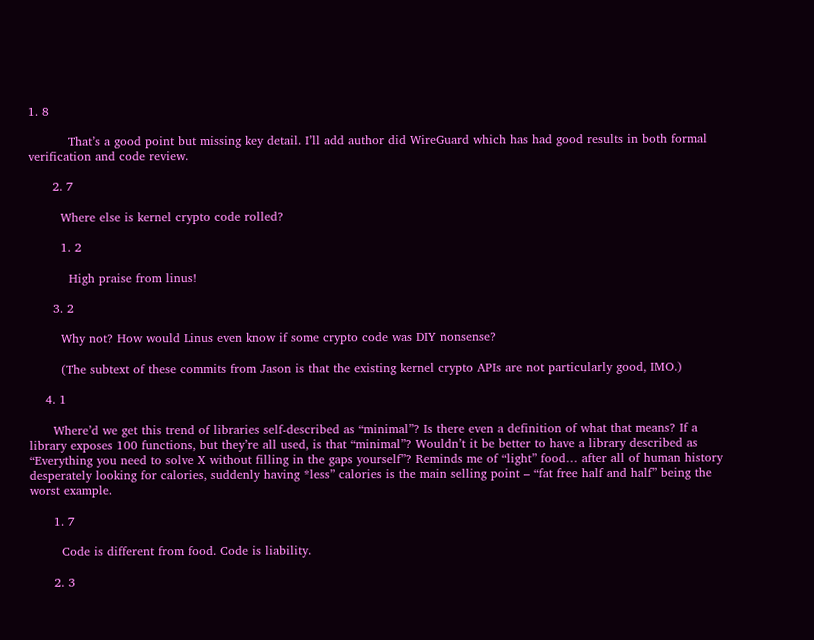1. 8

          That’s a good point but missing key detail. I’ll add author did WireGuard which has had good results in both formal verification and code review.

      2. 7

        Where else is kernel crypto code rolled?

        1. 2

          High praise from linus!

      3. 2

        Why not? How would Linus even know if some crypto code was DIY nonsense?

        (The subtext of these commits from Jason is that the existing kernel crypto APIs are not particularly good, IMO.)

    4. 1

      Where’d we get this trend of libraries self-described as “minimal”? Is there even a definition of what that means? If a library exposes 100 functions, but they’re all used, is that “minimal”? Wouldn’t it be better to have a library described as “Everything you need to solve X without filling in the gaps yourself”? Reminds me of “light” food… after all of human history desperately looking for calories, suddenly having *less” calories is the main selling point – “fat free half and half” being the worst example.

      1. 7

        Code is different from food. Code is liability.

      2. 3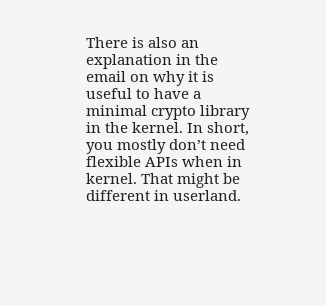There is also an explanation in the email on why it is useful to have a minimal crypto library in the kernel. In short, you mostly don’t need flexible APIs when in kernel. That might be different in userland.